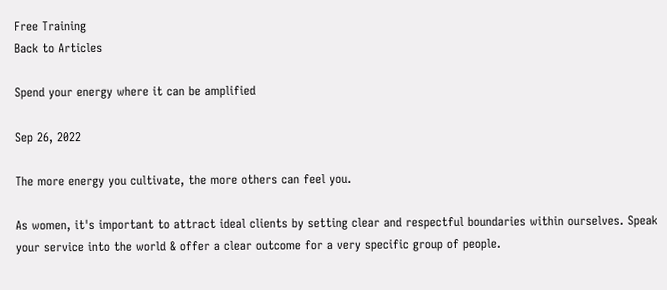Free Training
Back to Articles

Spend your energy where it can be amplified

Sep 26, 2022

The more energy you cultivate, the more others can feel you.

As women, it's important to attract ideal clients by setting clear and respectful boundaries within ourselves. Speak your service into the world & offer a clear outcome for a very specific group of people.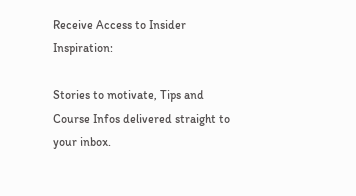Receive Access to Insider Inspiration:

Stories to motivate, Tips and Course Infos delivered straight to your inbox.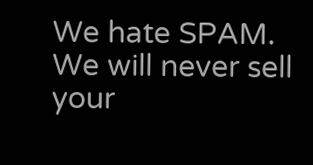We hate SPAM. We will never sell your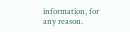information, for any reason.